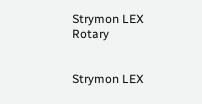Strymon LEX Rotary


Strymon LEX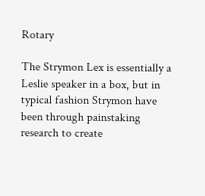Rotary

The Strymon Lex is essentially a Leslie speaker in a box, but in typical fashion Strymon have been through painstaking research to create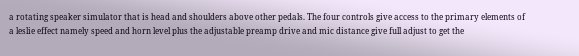a rotating speaker simulator that is head and shoulders above other pedals. The four controls give access to the primary elements of a leslie effect namely speed and horn level plus the adjustable preamp drive and mic distance give full adjust to get the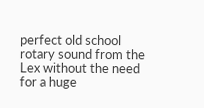perfect old school rotary sound from the Lex without the need for a huge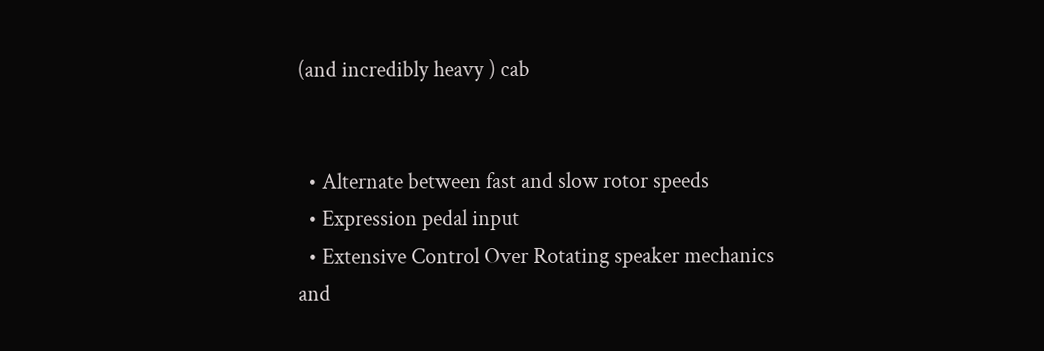(and incredibly heavy ) cab


  • Alternate between fast and slow rotor speeds
  • Expression pedal input
  • Extensive Control Over Rotating speaker mechanics and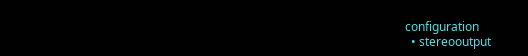configuration
  • stereooutput